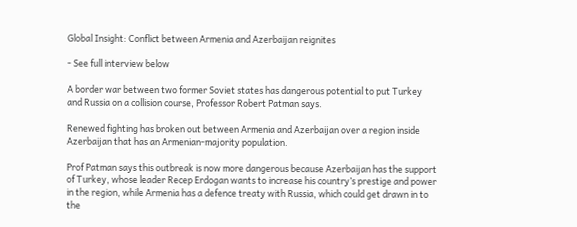Global Insight: Conflict between Armenia and Azerbaijan reignites

- See full interview below

A border war between two former Soviet states has dangerous potential to put Turkey and Russia on a collision course, Professor Robert Patman says.

Renewed fighting has broken out between Armenia and Azerbaijan over a region inside Azerbaijan that has an Armenian-majority population.

Prof Patman says this outbreak is now more dangerous because Azerbaijan has the support of Turkey, whose leader Recep Erdogan wants to increase his country’s prestige and power in the region, while Armenia has a defence treaty with Russia, which could get drawn in to the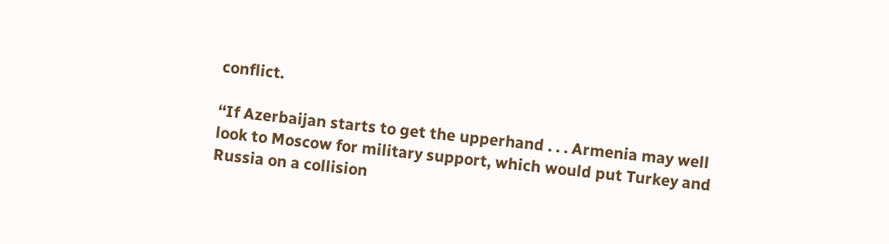conflict.

‘‘If Azerbaijan starts to get the upperhand . . . Armenia may well look to Moscow for military support, which would put Turkey and Russia on a collision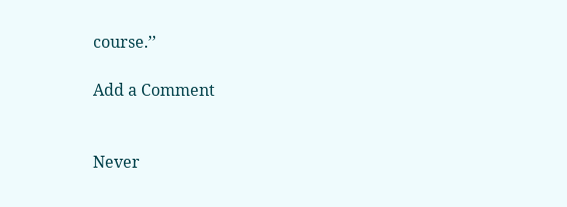course.’’

Add a Comment


Never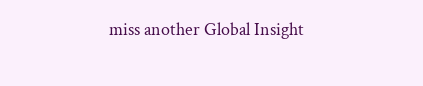miss another Global Insight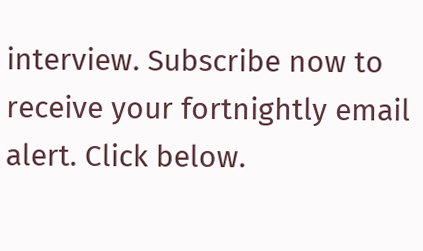interview. Subscribe now to receive your fortnightly email alert. Click below.